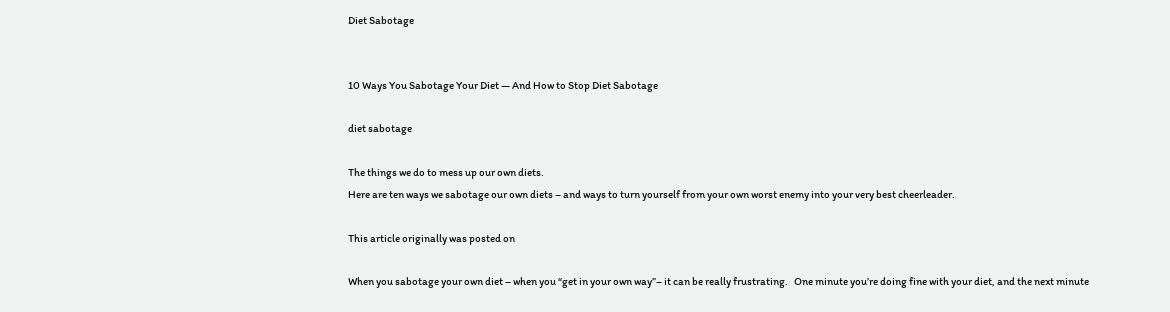Diet Sabotage


10 Ways You Sabotage Your Diet — And How to Stop Diet Sabotage

diet sabotage

The things we do to mess up our own diets.
Here are ten ways we sabotage our own diets – and ways to turn yourself from your own worst enemy into your very best cheerleader.

This article originally was posted on

When you sabotage your own diet – when you “get in your own way”– it can be really frustrating.   One minute you’re doing fine with your diet, and the next minute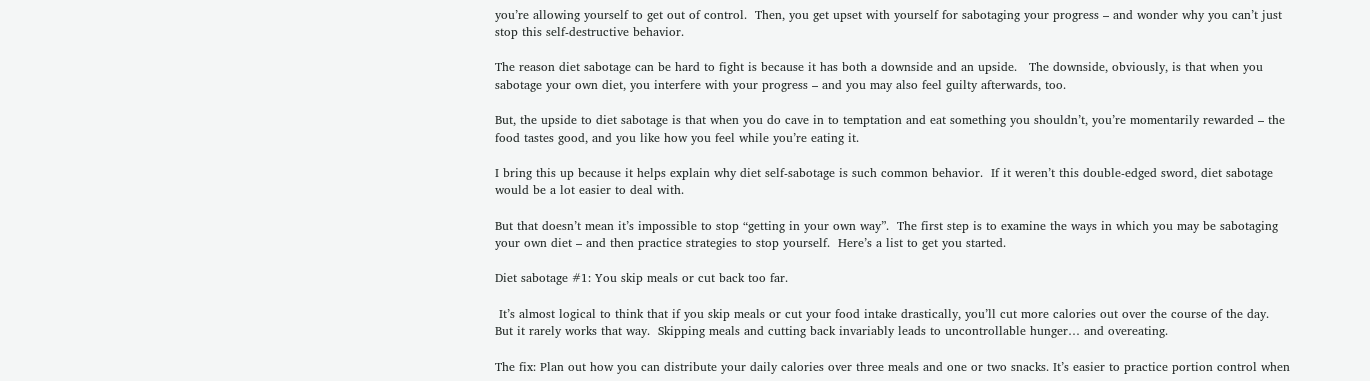you’re allowing yourself to get out of control.  Then, you get upset with yourself for sabotaging your progress – and wonder why you can’t just stop this self-destructive behavior.

The reason diet sabotage can be hard to fight is because it has both a downside and an upside.   The downside, obviously, is that when you sabotage your own diet, you interfere with your progress – and you may also feel guilty afterwards, too.

But, the upside to diet sabotage is that when you do cave in to temptation and eat something you shouldn’t, you’re momentarily rewarded – the food tastes good, and you like how you feel while you’re eating it.

I bring this up because it helps explain why diet self-sabotage is such common behavior.  If it weren’t this double-edged sword, diet sabotage would be a lot easier to deal with.

But that doesn’t mean it’s impossible to stop “getting in your own way”.  The first step is to examine the ways in which you may be sabotaging your own diet – and then practice strategies to stop yourself.  Here’s a list to get you started.

Diet sabotage #1: You skip meals or cut back too far.

 It’s almost logical to think that if you skip meals or cut your food intake drastically, you’ll cut more calories out over the course of the day.  But it rarely works that way.  Skipping meals and cutting back invariably leads to uncontrollable hunger… and overeating.

The fix: Plan out how you can distribute your daily calories over three meals and one or two snacks. It’s easier to practice portion control when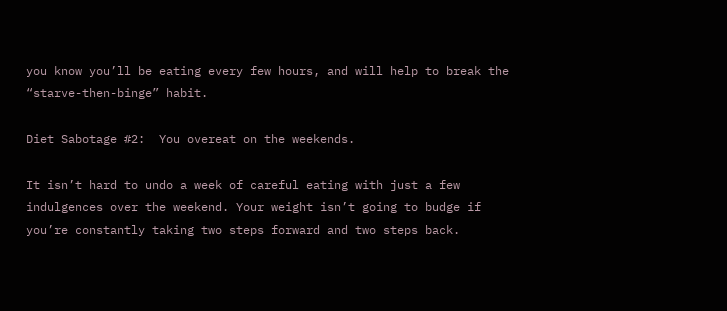you know you’ll be eating every few hours, and will help to break the “starve-then-binge” habit.

Diet Sabotage #2:  You overeat on the weekends.

It isn’t hard to undo a week of careful eating with just a few indulgences over the weekend. Your weight isn’t going to budge if you’re constantly taking two steps forward and two steps back.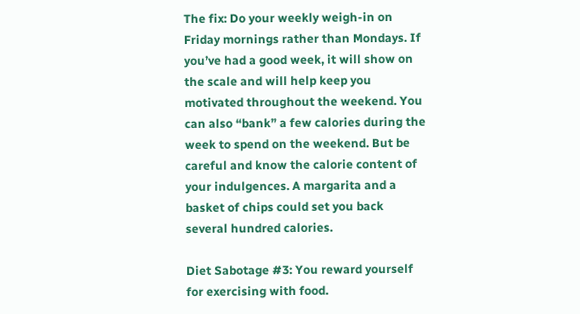The fix: Do your weekly weigh-in on Friday mornings rather than Mondays. If you’ve had a good week, it will show on the scale and will help keep you motivated throughout the weekend. You can also “bank” a few calories during the week to spend on the weekend. But be careful and know the calorie content of your indulgences. A margarita and a basket of chips could set you back several hundred calories.

Diet Sabotage #3: You reward yourself for exercising with food.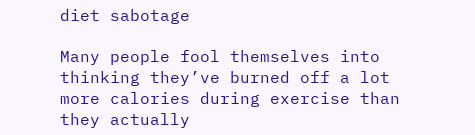diet sabotage

Many people fool themselves into thinking they’ve burned off a lot more calories during exercise than they actually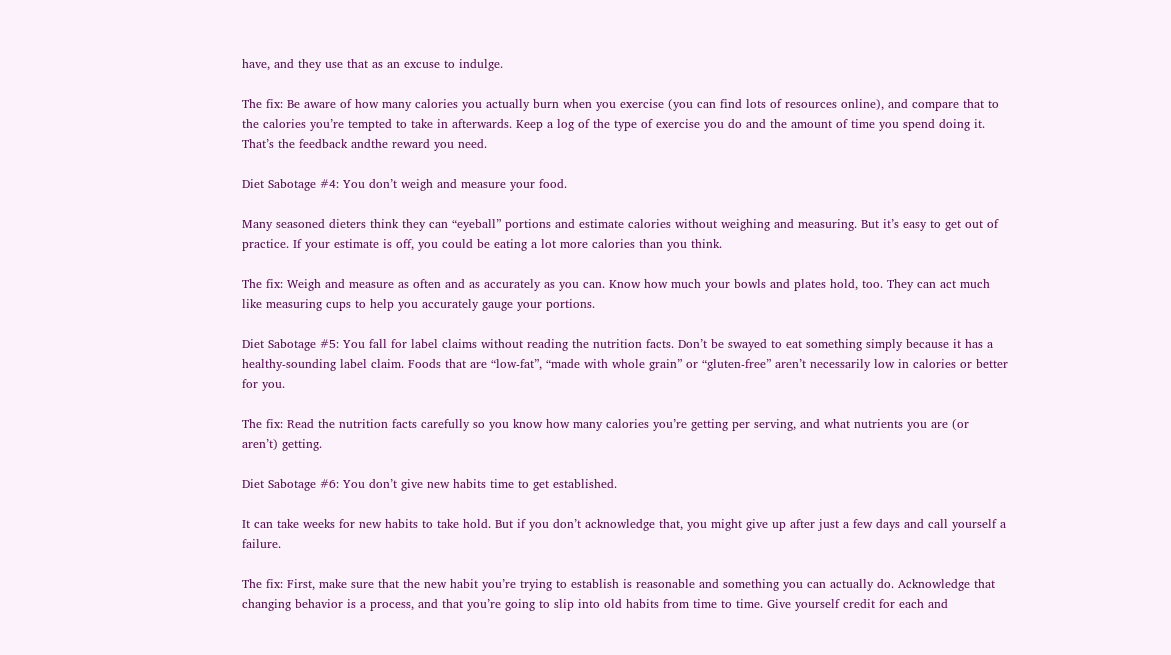have, and they use that as an excuse to indulge.

The fix: Be aware of how many calories you actually burn when you exercise (you can find lots of resources online), and compare that to the calories you’re tempted to take in afterwards. Keep a log of the type of exercise you do and the amount of time you spend doing it. That’s the feedback andthe reward you need.

Diet Sabotage #4: You don’t weigh and measure your food.

Many seasoned dieters think they can “eyeball” portions and estimate calories without weighing and measuring. But it’s easy to get out of practice. If your estimate is off, you could be eating a lot more calories than you think.

The fix: Weigh and measure as often and as accurately as you can. Know how much your bowls and plates hold, too. They can act much like measuring cups to help you accurately gauge your portions.

Diet Sabotage #5: You fall for label claims without reading the nutrition facts. Don’t be swayed to eat something simply because it has a healthy-sounding label claim. Foods that are “low-fat”, “made with whole grain” or “gluten-free” aren’t necessarily low in calories or better for you.

The fix: Read the nutrition facts carefully so you know how many calories you’re getting per serving, and what nutrients you are (or aren’t) getting.

Diet Sabotage #6: You don’t give new habits time to get established.

It can take weeks for new habits to take hold. But if you don’t acknowledge that, you might give up after just a few days and call yourself a failure.

The fix: First, make sure that the new habit you’re trying to establish is reasonable and something you can actually do. Acknowledge that changing behavior is a process, and that you’re going to slip into old habits from time to time. Give yourself credit for each and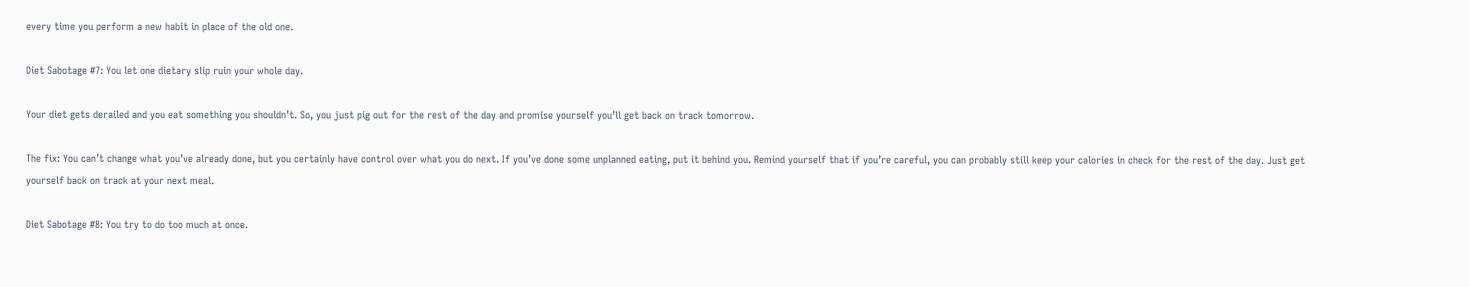every time you perform a new habit in place of the old one.

Diet Sabotage #7: You let one dietary slip ruin your whole day.

Your diet gets derailed and you eat something you shouldn’t. So, you just pig out for the rest of the day and promise yourself you’ll get back on track tomorrow.

The fix: You can’t change what you’ve already done, but you certainly have control over what you do next. If you’ve done some unplanned eating, put it behind you. Remind yourself that if you’re careful, you can probably still keep your calories in check for the rest of the day. Just get yourself back on track at your next meal.

Diet Sabotage #8: You try to do too much at once.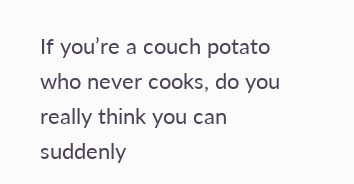If you’re a couch potato who never cooks, do you really think you can suddenly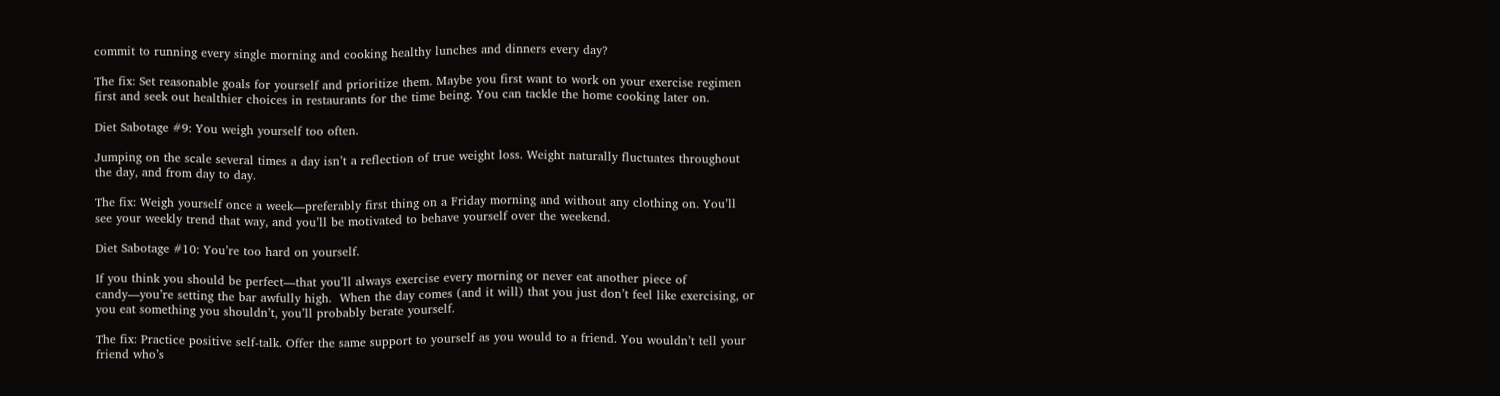commit to running every single morning and cooking healthy lunches and dinners every day?

The fix: Set reasonable goals for yourself and prioritize them. Maybe you first want to work on your exercise regimen first and seek out healthier choices in restaurants for the time being. You can tackle the home cooking later on.

Diet Sabotage #9: You weigh yourself too often.

Jumping on the scale several times a day isn’t a reflection of true weight loss. Weight naturally fluctuates throughout the day, and from day to day.

The fix: Weigh yourself once a week—preferably first thing on a Friday morning and without any clothing on. You’ll see your weekly trend that way, and you’ll be motivated to behave yourself over the weekend.

Diet Sabotage #10: You’re too hard on yourself.

If you think you should be perfect—that you’ll always exercise every morning or never eat another piece of candy—you’re setting the bar awfully high.  When the day comes (and it will) that you just don’t feel like exercising, or you eat something you shouldn’t, you’ll probably berate yourself.

The fix: Practice positive self-talk. Offer the same support to yourself as you would to a friend. You wouldn’t tell your friend who’s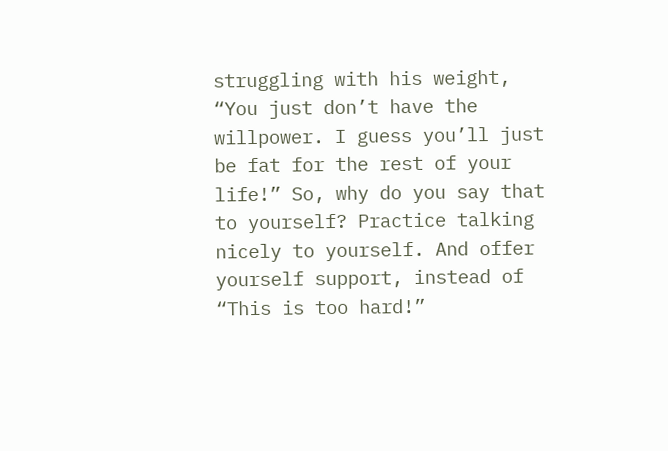struggling with his weight, “You just don’t have the willpower. I guess you’ll just be fat for the rest of your life!” So, why do you say that to yourself? Practice talking nicely to yourself. And offer yourself support, instead of “This is too hard!”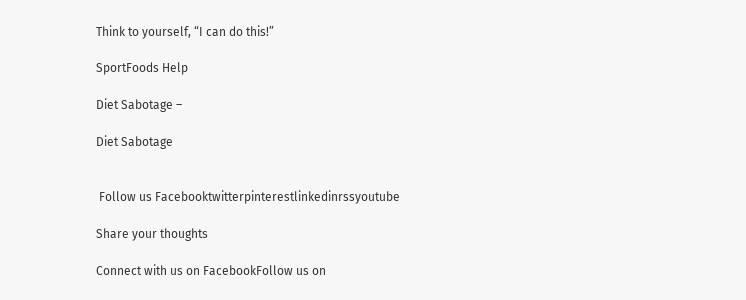Think to yourself, “I can do this!”

SportFoods Help

Diet Sabotage –

Diet Sabotage


 Follow us Facebooktwitterpinterestlinkedinrssyoutube

Share your thoughts

Connect with us on FacebookFollow us on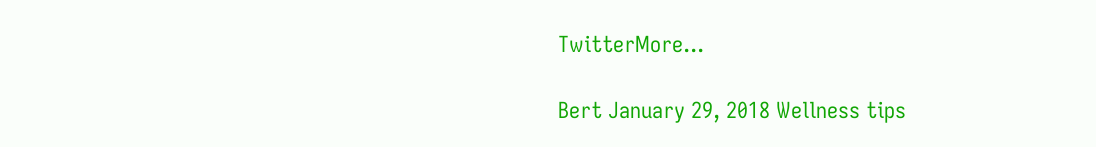TwitterMore...

Bert January 29, 2018 Wellness tips